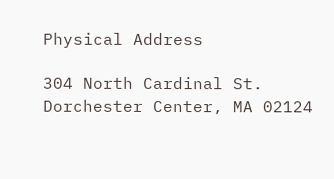Physical Address

304 North Cardinal St.
Dorchester Center, MA 02124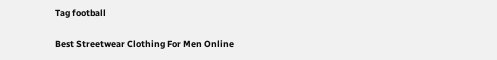Tag football

Best Streetwear Clothing For Men Online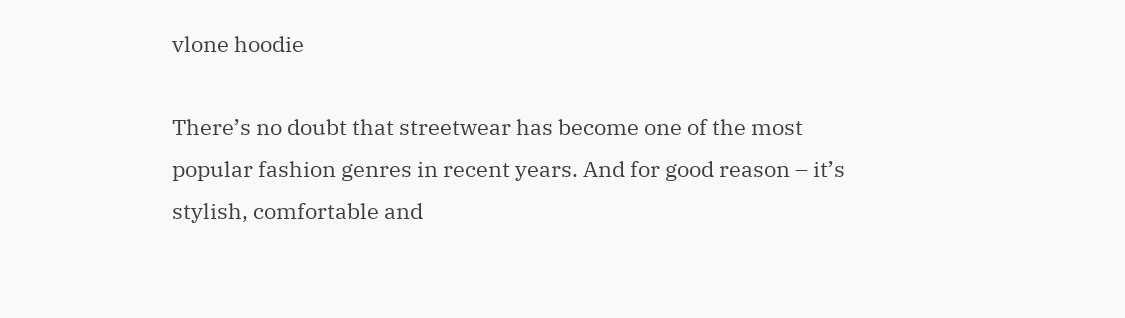vlone hoodie

There’s no doubt that streetwear has become one of the most popular fashion genres in recent years. And for good reason – it’s stylish, comfortable and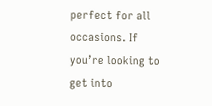perfect for all occasions. If you’re looking to get into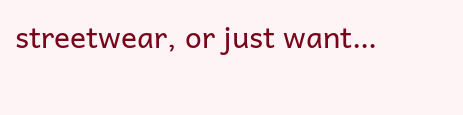streetwear, or just want…